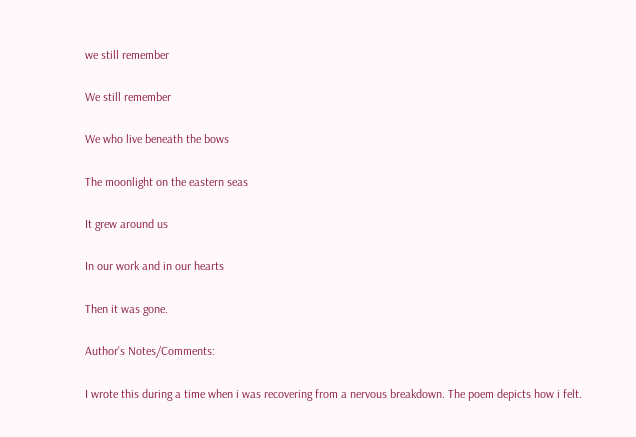we still remember

We still remember

We who live beneath the bows

The moonlight on the eastern seas

It grew around us

In our work and in our hearts

Then it was gone.

Author's Notes/Comments:

I wrote this during a time when i was recovering from a nervous breakdown. The poem depicts how i felt.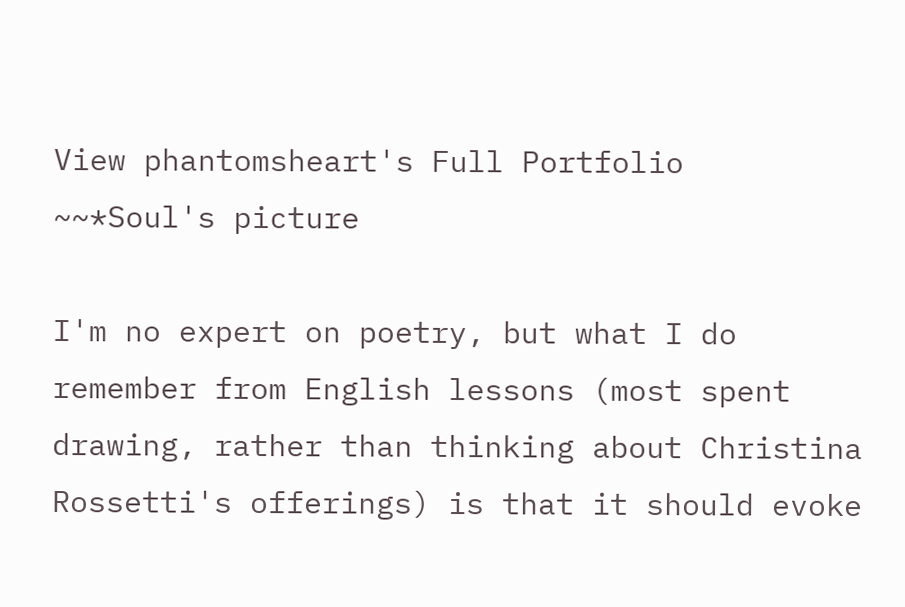View phantomsheart's Full Portfolio
~~*Soul's picture

I'm no expert on poetry, but what I do remember from English lessons (most spent drawing, rather than thinking about Christina Rossetti's offerings) is that it should evoke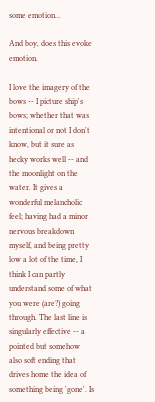some emotion...

And boy, does this evoke emotion.

I love the imagery of the bows -- I picture ship's bows; whether that was intentional or not I don't know, but it sure as hecky works well -- and the moonlight on the water. It gives a wonderful melancholic feel; having had a minor nervous breakdown myself, and being pretty low a lot of the time, I think I can partly understand some of what you were (are?) going through. The last line is singularly effective -- a pointed but somehow also soft ending that drives home the idea of something being 'gone'. Is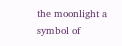the moonlight a symbol of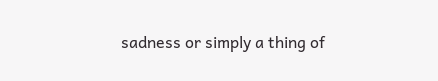sadness or simply a thing of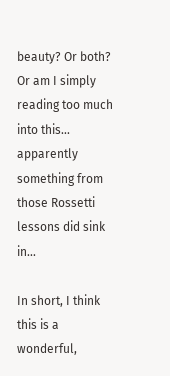beauty? Or both? Or am I simply reading too much into this... apparently something from those Rossetti lessons did sink in...

In short, I think this is a wonderful,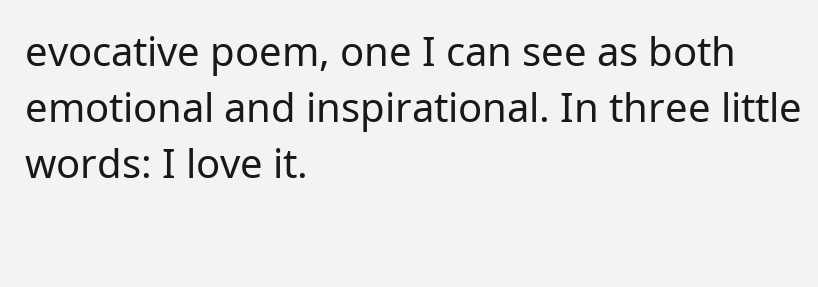evocative poem, one I can see as both emotional and inspirational. In three little words: I love it.